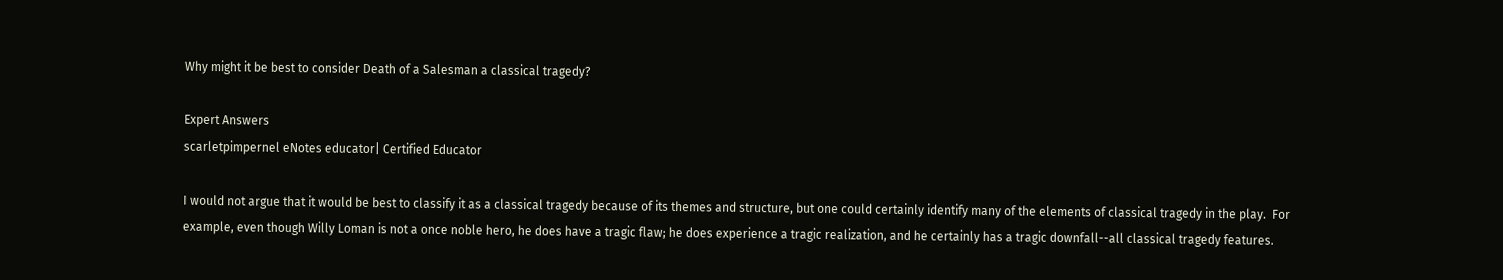Why might it be best to consider Death of a Salesman a classical tragedy?

Expert Answers
scarletpimpernel eNotes educator| Certified Educator

I would not argue that it would be best to classify it as a classical tragedy because of its themes and structure, but one could certainly identify many of the elements of classical tragedy in the play.  For example, even though Willy Loman is not a once noble hero, he does have a tragic flaw; he does experience a tragic realization, and he certainly has a tragic downfall--all classical tragedy features.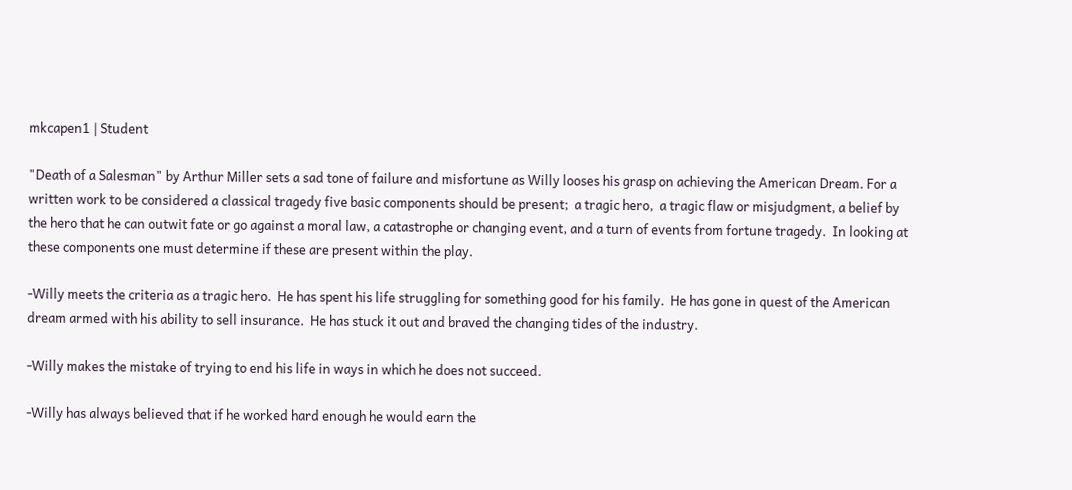mkcapen1 | Student

"Death of a Salesman" by Arthur Miller sets a sad tone of failure and misfortune as Willy looses his grasp on achieving the American Dream. For a written work to be considered a classical tragedy five basic components should be present;  a tragic hero,  a tragic flaw or misjudgment, a belief by the hero that he can outwit fate or go against a moral law, a catastrophe or changing event, and a turn of events from fortune tragedy.  In looking at these components one must determine if these are present within the play.

-Willy meets the criteria as a tragic hero.  He has spent his life struggling for something good for his family.  He has gone in quest of the American dream armed with his ability to sell insurance.  He has stuck it out and braved the changing tides of the industry.

-Willy makes the mistake of trying to end his life in ways in which he does not succeed.

-Willy has always believed that if he worked hard enough he would earn the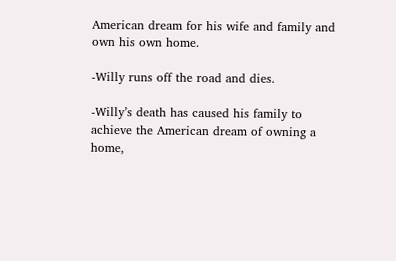American dream for his wife and family and own his own home.

-Willy runs off the road and dies.

-Willy’s death has caused his family to achieve the American dream of owning a home,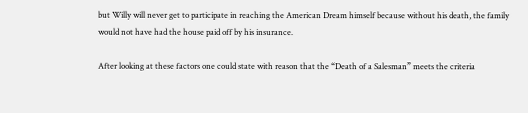but Willy will never get to participate in reaching the American Dream himself because without his death, the family would not have had the house paid off by his insurance.

After looking at these factors one could state with reason that the “Death of a Salesman” meets the criteria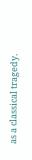as a classical tragedy.